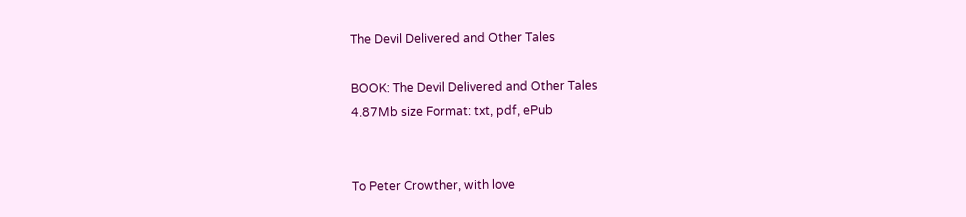The Devil Delivered and Other Tales

BOOK: The Devil Delivered and Other Tales
4.87Mb size Format: txt, pdf, ePub


To Peter Crowther, with love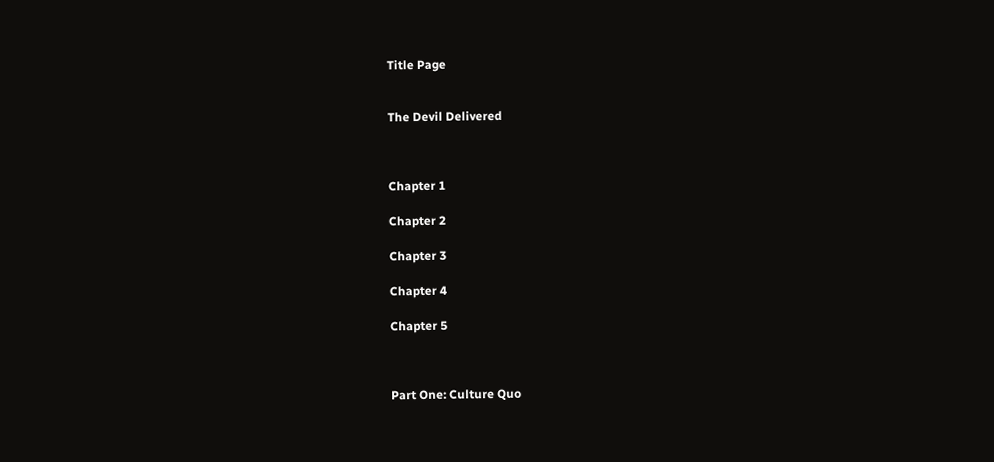Title Page


The Devil Delivered



Chapter 1

Chapter 2

Chapter 3

Chapter 4

Chapter 5



Part One: Culture Quo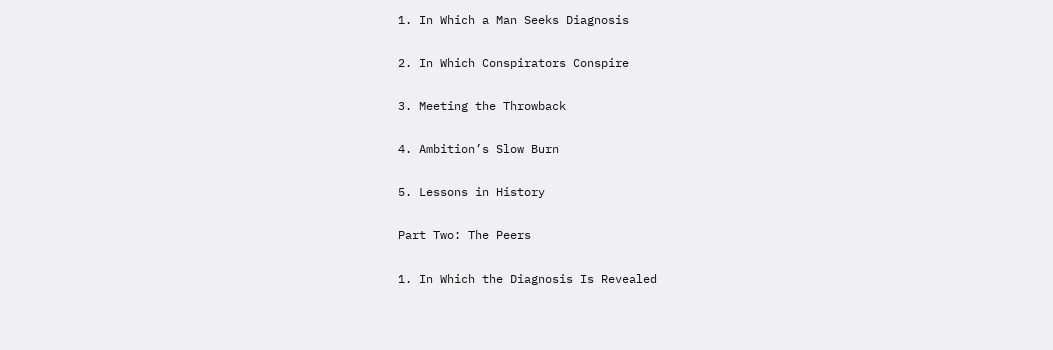1. In Which a Man Seeks Diagnosis

2. In Which Conspirators Conspire

3. Meeting the Throwback

4. Ambition’s Slow Burn

5. Lessons in History

Part Two: The Peers

1. In Which the Diagnosis Is Revealed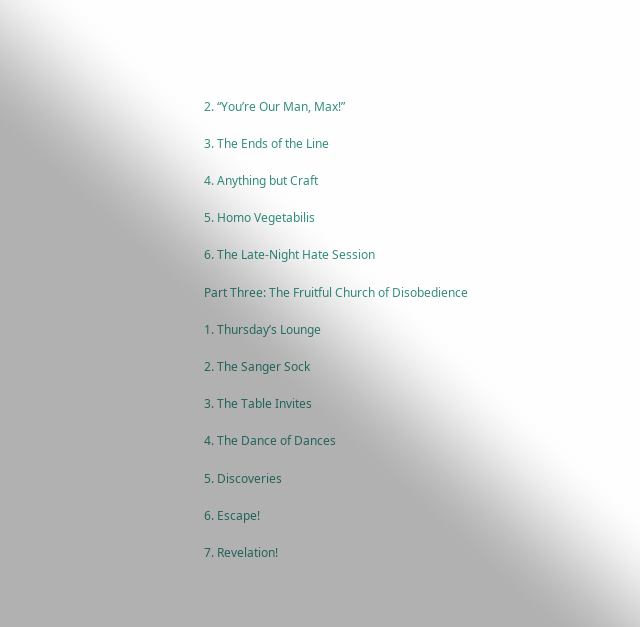2. “You’re Our Man, Max!”

3. The Ends of the Line

4. Anything but Craft

5. Homo Vegetabilis

6. The Late-Night Hate Session

Part Three: The Fruitful Church of Disobedience

1. Thursday’s Lounge

2. The Sanger Sock

3. The Table Invites

4. The Dance of Dances

5. Discoveries

6. Escape!

7. Revelation!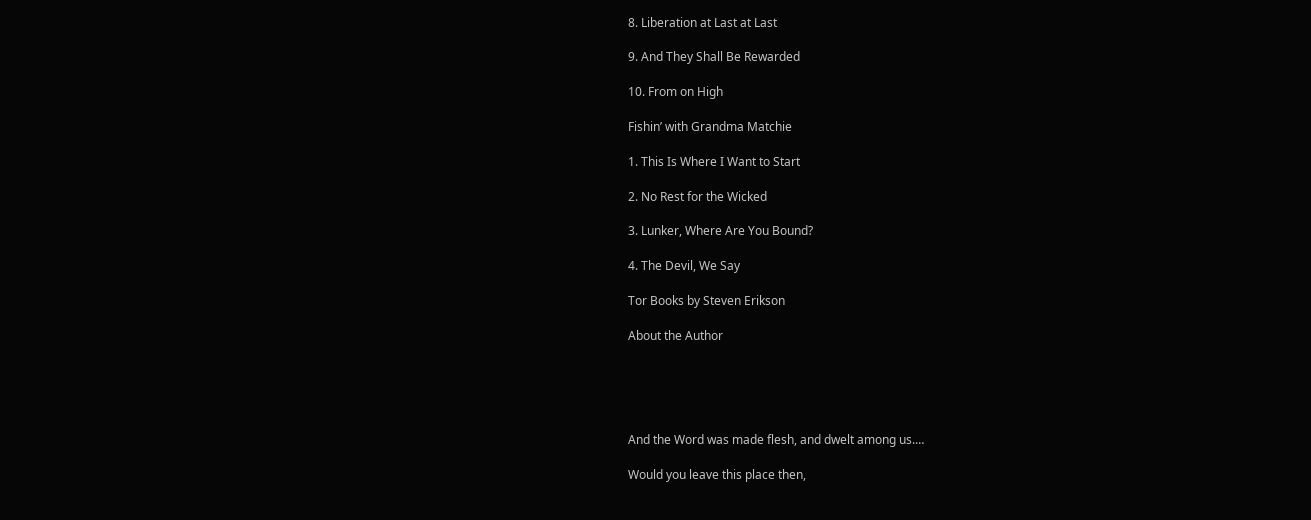8. Liberation at Last at Last

9. And They Shall Be Rewarded

10. From on High

Fishin’ with Grandma Matchie

1. This Is Where I Want to Start

2. No Rest for the Wicked

3. Lunker, Where Are You Bound?

4. The Devil, We Say

Tor Books by Steven Erikson

About the Author





And the Word was made flesh, and dwelt among us.…

Would you leave this place then,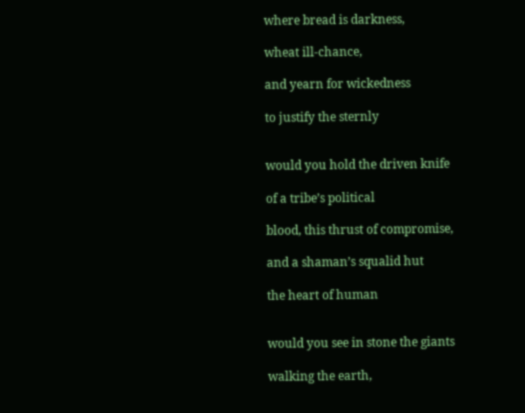where bread is darkness,

wheat ill-chance,

and yearn for wickedness

to justify the sternly


would you hold the driven knife

of a tribe’s political

blood, this thrust of compromise,

and a shaman’s squalid hut

the heart of human


would you see in stone the giants

walking the earth,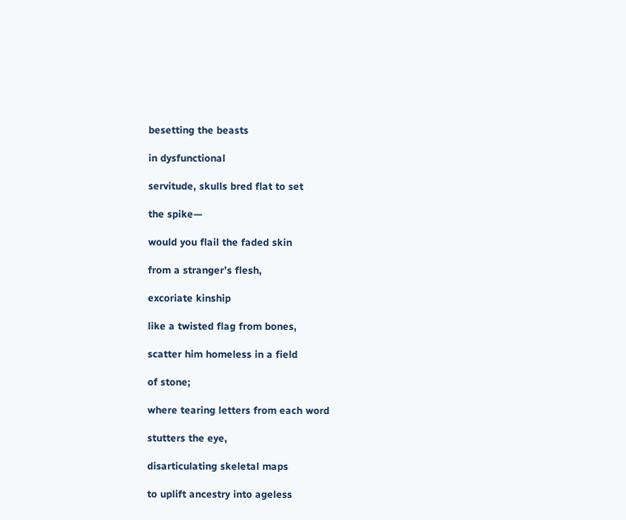besetting the beasts

in dysfunctional

servitude, skulls bred flat to set

the spike—

would you flail the faded skin

from a stranger’s flesh,

excoriate kinship

like a twisted flag from bones,

scatter him homeless in a field

of stone;

where tearing letters from each word

stutters the eye,

disarticulating skeletal maps

to uplift ancestry into ageless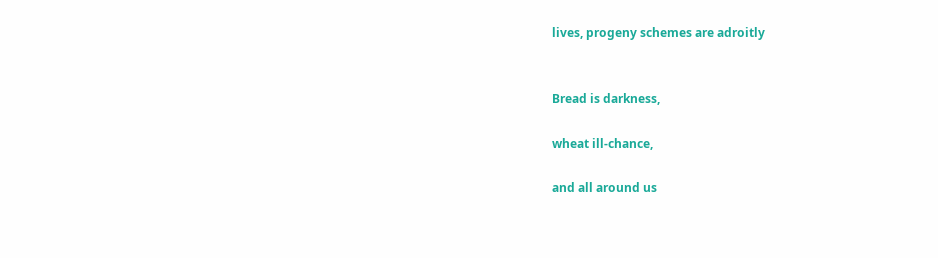lives, progeny schemes are adroitly


Bread is darkness,

wheat ill-chance,

and all around us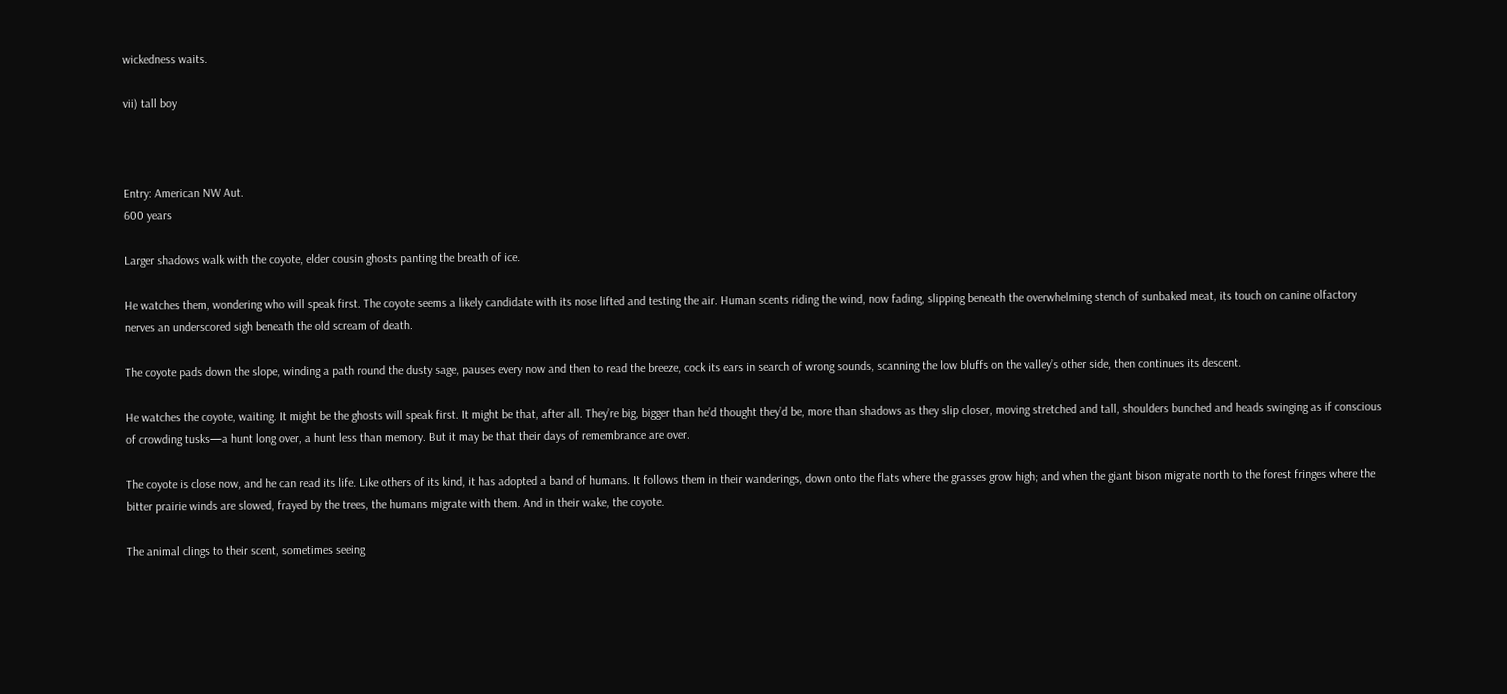wickedness waits.

vii) tall boy



Entry: American NW Aut.
600 years

Larger shadows walk with the coyote, elder cousin ghosts panting the breath of ice.

He watches them, wondering who will speak first. The coyote seems a likely candidate with its nose lifted and testing the air. Human scents riding the wind, now fading, slipping beneath the overwhelming stench of sunbaked meat, its touch on canine olfactory nerves an underscored sigh beneath the old scream of death.

The coyote pads down the slope, winding a path round the dusty sage, pauses every now and then to read the breeze, cock its ears in search of wrong sounds, scanning the low bluffs on the valley’s other side, then continues its descent.

He watches the coyote, waiting. It might be the ghosts will speak first. It might be that, after all. They’re big, bigger than he’d thought they’d be, more than shadows as they slip closer, moving stretched and tall, shoulders bunched and heads swinging as if conscious of crowding tusks—a hunt long over, a hunt less than memory. But it may be that their days of remembrance are over.

The coyote is close now, and he can read its life. Like others of its kind, it has adopted a band of humans. It follows them in their wanderings, down onto the flats where the grasses grow high; and when the giant bison migrate north to the forest fringes where the bitter prairie winds are slowed, frayed by the trees, the humans migrate with them. And in their wake, the coyote.

The animal clings to their scent, sometimes seeing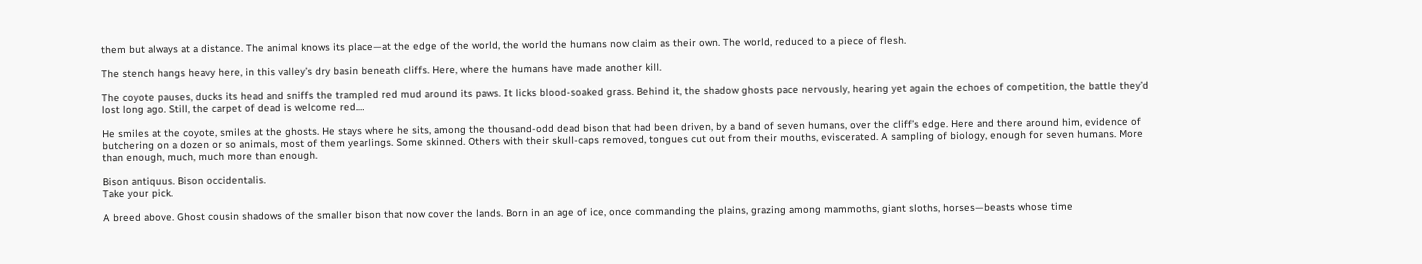them but always at a distance. The animal knows its place—at the edge of the world, the world the humans now claim as their own. The world, reduced to a piece of flesh.

The stench hangs heavy here, in this valley’s dry basin beneath cliffs. Here, where the humans have made another kill.

The coyote pauses, ducks its head and sniffs the trampled red mud around its paws. It licks blood-soaked grass. Behind it, the shadow ghosts pace nervously, hearing yet again the echoes of competition, the battle they’d lost long ago. Still, the carpet of dead is welcome red.…

He smiles at the coyote, smiles at the ghosts. He stays where he sits, among the thousand-odd dead bison that had been driven, by a band of seven humans, over the cliff’s edge. Here and there around him, evidence of butchering on a dozen or so animals, most of them yearlings. Some skinned. Others with their skull-caps removed, tongues cut out from their mouths, eviscerated. A sampling of biology, enough for seven humans. More than enough, much, much more than enough.

Bison antiquus. Bison occidentalis.
Take your pick.

A breed above. Ghost cousin shadows of the smaller bison that now cover the lands. Born in an age of ice, once commanding the plains, grazing among mammoths, giant sloths, horses—beasts whose time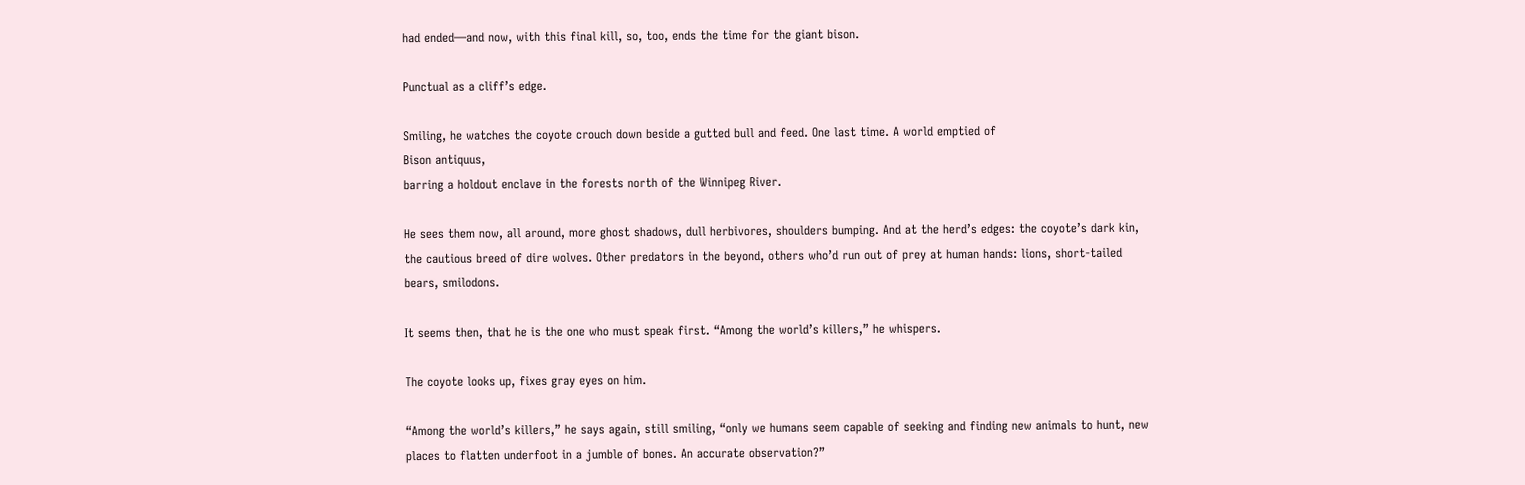had ended—and now, with this final kill, so, too, ends the time for the giant bison.

Punctual as a cliff’s edge.

Smiling, he watches the coyote crouch down beside a gutted bull and feed. One last time. A world emptied of
Bison antiquus,
barring a holdout enclave in the forests north of the Winnipeg River.

He sees them now, all around, more ghost shadows, dull herbivores, shoulders bumping. And at the herd’s edges: the coyote’s dark kin, the cautious breed of dire wolves. Other predators in the beyond, others who’d run out of prey at human hands: lions, short-tailed bears, smilodons.

It seems then, that he is the one who must speak first. “Among the world’s killers,” he whispers.

The coyote looks up, fixes gray eyes on him.

“Among the world’s killers,” he says again, still smiling, “only we humans seem capable of seeking and finding new animals to hunt, new places to flatten underfoot in a jumble of bones. An accurate observation?”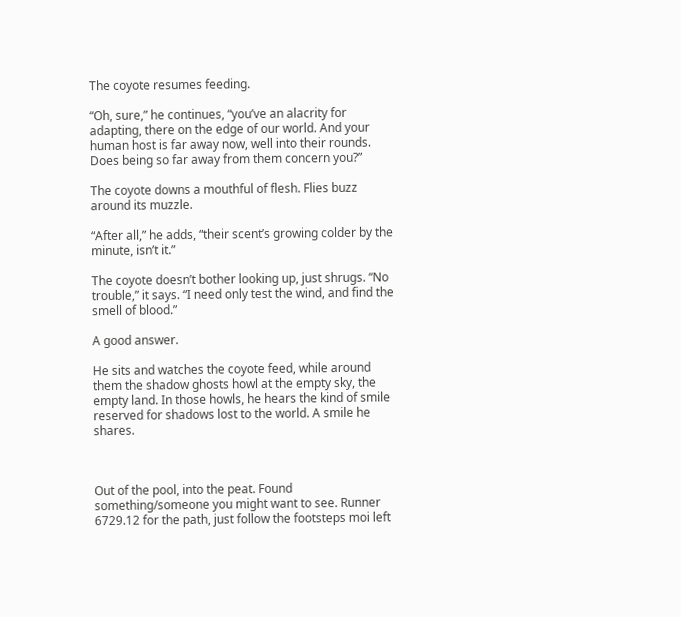The coyote resumes feeding.

“Oh, sure,” he continues, “you’ve an alacrity for adapting, there on the edge of our world. And your human host is far away now, well into their rounds. Does being so far away from them concern you?”

The coyote downs a mouthful of flesh. Flies buzz around its muzzle.

“After all,” he adds, “their scent’s growing colder by the minute, isn’t it.”

The coyote doesn’t bother looking up, just shrugs. “No trouble,” it says. “I need only test the wind, and find the smell of blood.”

A good answer.

He sits and watches the coyote feed, while around them the shadow ghosts howl at the empty sky, the empty land. In those howls, he hears the kind of smile reserved for shadows lost to the world. A smile he shares.



Out of the pool, into the peat. Found something/someone you might want to see. Runner 6729.12 for the path, just follow the footsteps moi left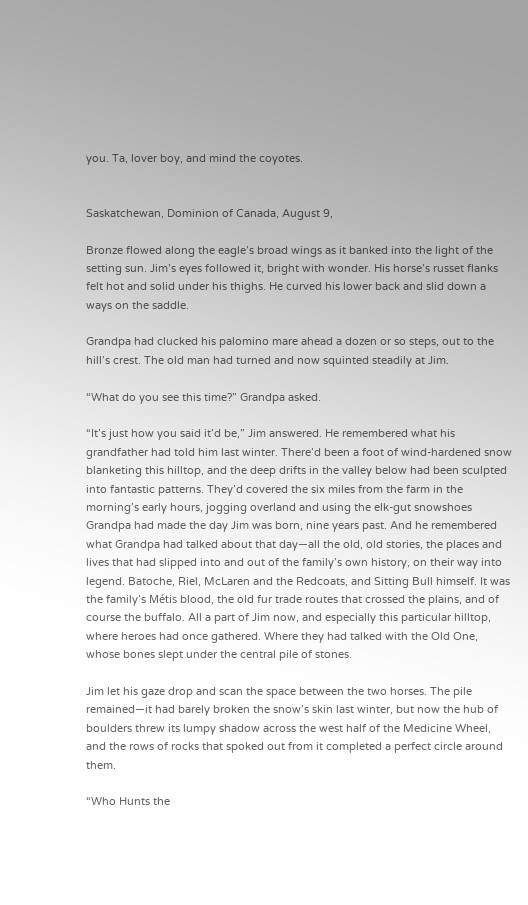you. Ta, lover boy, and mind the coyotes.


Saskatchewan, Dominion of Canada, August 9,

Bronze flowed along the eagle’s broad wings as it banked into the light of the setting sun. Jim’s eyes followed it, bright with wonder. His horse’s russet flanks felt hot and solid under his thighs. He curved his lower back and slid down a ways on the saddle.

Grandpa had clucked his palomino mare ahead a dozen or so steps, out to the hill’s crest. The old man had turned and now squinted steadily at Jim.

“What do you see this time?” Grandpa asked.

“It’s just how you said it’d be,” Jim answered. He remembered what his grandfather had told him last winter. There’d been a foot of wind-hardened snow blanketing this hilltop, and the deep drifts in the valley below had been sculpted into fantastic patterns. They’d covered the six miles from the farm in the morning’s early hours, jogging overland and using the elk-gut snowshoes Grandpa had made the day Jim was born, nine years past. And he remembered what Grandpa had talked about that day—all the old, old stories, the places and lives that had slipped into and out of the family’s own history, on their way into legend. Batoche, Riel, McLaren and the Redcoats, and Sitting Bull himself. It was the family’s Métis blood, the old fur trade routes that crossed the plains, and of course the buffalo. All a part of Jim now, and especially this particular hilltop, where heroes had once gathered. Where they had talked with the Old One, whose bones slept under the central pile of stones.

Jim let his gaze drop and scan the space between the two horses. The pile remained—it had barely broken the snow’s skin last winter, but now the hub of boulders threw its lumpy shadow across the west half of the Medicine Wheel, and the rows of rocks that spoked out from it completed a perfect circle around them.

“Who Hunts the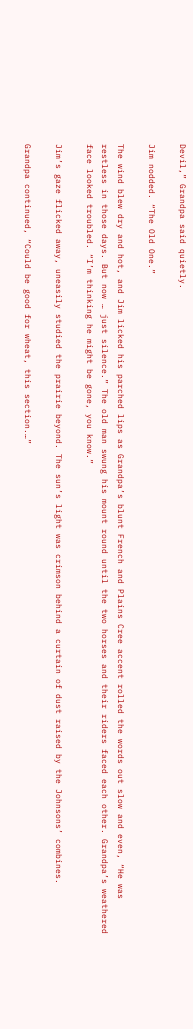Devil,” Grandpa said quietly.

Jim nodded. “The Old One.”

The wind blew dry and hot, and Jim licked his parched lips as Grandpa’s blunt French and Plains Cree accent rolled the words out slow and even, “He was restless in those days. But now … just silence.” The old man swung his mount round until the two horses and their riders faced each other. Grandpa’s weathered face looked troubled. “I’m thinking he might be gone, you know.”

Jim’s gaze flicked away, uneasily studied the prairie beyond. The sun’s light was crimson behind a curtain of dust raised by the Johnsons’ combines.

Grandpa continued, “Could be good for wheat, this section.…”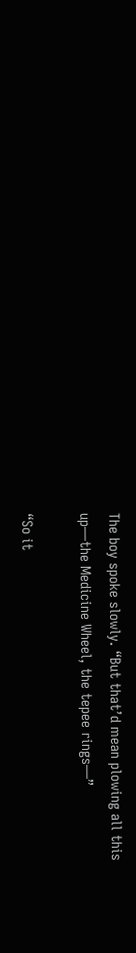The boy spoke slowly. “But that’d mean plowing all this up—the Medicine Wheel, the tepee rings—”

“So it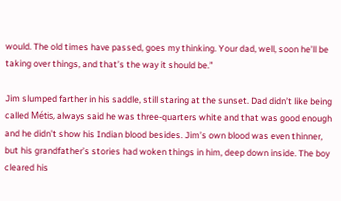would. The old times have passed, goes my thinking. Your dad, well, soon he’ll be taking over things, and that’s the way it should be.”

Jim slumped farther in his saddle, still staring at the sunset. Dad didn’t like being called Métis, always said he was three-quarters white and that was good enough and he didn’t show his Indian blood besides. Jim’s own blood was even thinner, but his grandfather’s stories had woken things in him, deep down inside. The boy cleared his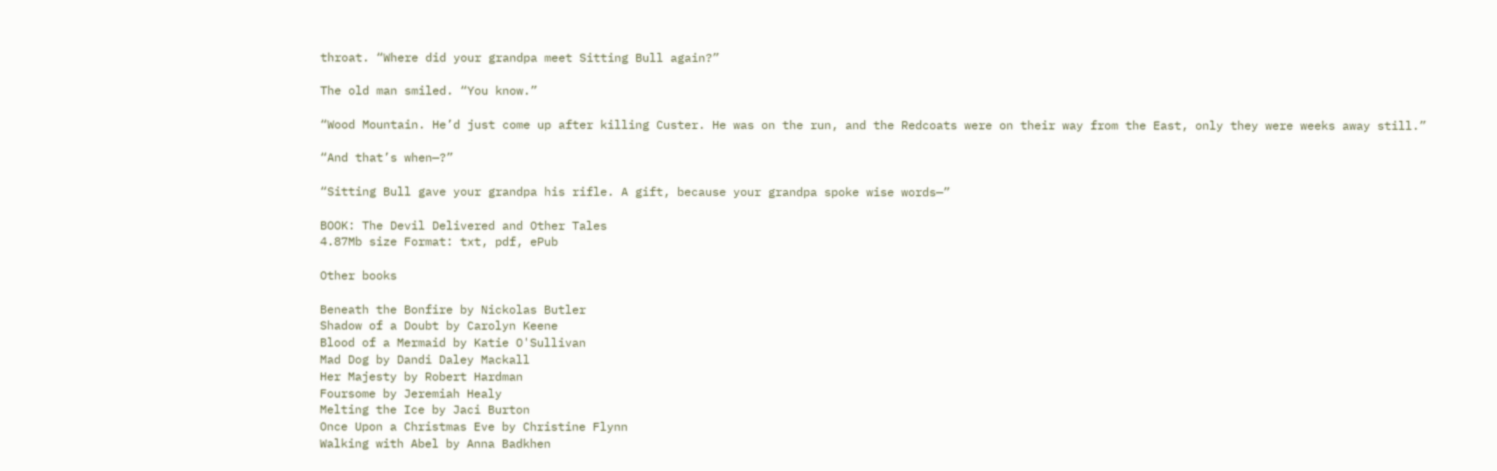throat. “Where did your grandpa meet Sitting Bull again?”

The old man smiled. “You know.”

“Wood Mountain. He’d just come up after killing Custer. He was on the run, and the Redcoats were on their way from the East, only they were weeks away still.”

“And that’s when—?”

“Sitting Bull gave your grandpa his rifle. A gift, because your grandpa spoke wise words—”

BOOK: The Devil Delivered and Other Tales
4.87Mb size Format: txt, pdf, ePub

Other books

Beneath the Bonfire by Nickolas Butler
Shadow of a Doubt by Carolyn Keene
Blood of a Mermaid by Katie O'Sullivan
Mad Dog by Dandi Daley Mackall
Her Majesty by Robert Hardman
Foursome by Jeremiah Healy
Melting the Ice by Jaci Burton
Once Upon a Christmas Eve by Christine Flynn
Walking with Abel by Anna Badkhen